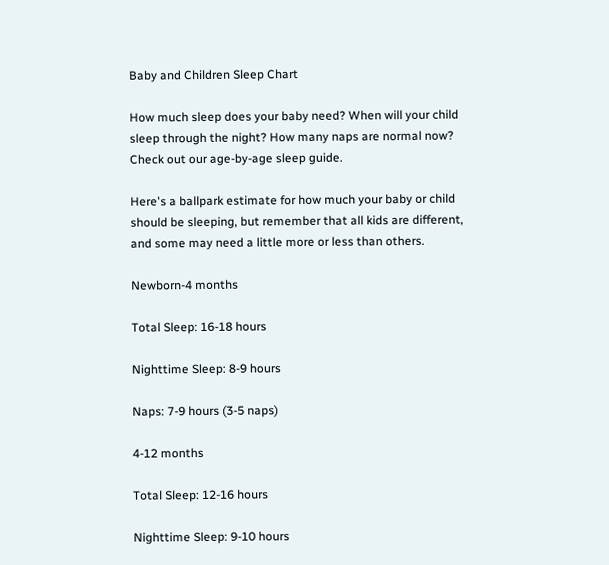Baby and Children Sleep Chart

How much sleep does your baby need? When will your child sleep through the night? How many naps are normal now? Check out our age-by-age sleep guide.

Here's a ballpark estimate for how much your baby or child should be sleeping, but remember that all kids are different, and some may need a little more or less than others.

Newborn-4 months

Total Sleep: 16-18 hours

Nighttime Sleep: 8-9 hours

Naps: 7-9 hours (3-5 naps)

4-12 months

Total Sleep: 12-16 hours

Nighttime Sleep: 9-10 hours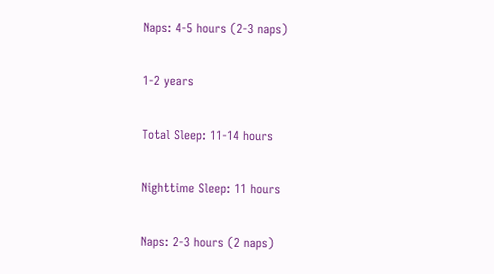Naps: 4-5 hours (2-3 naps)

1-2 years

Total Sleep: 11-14 hours

Nighttime Sleep: 11 hours

Naps: 2-3 hours (2 naps)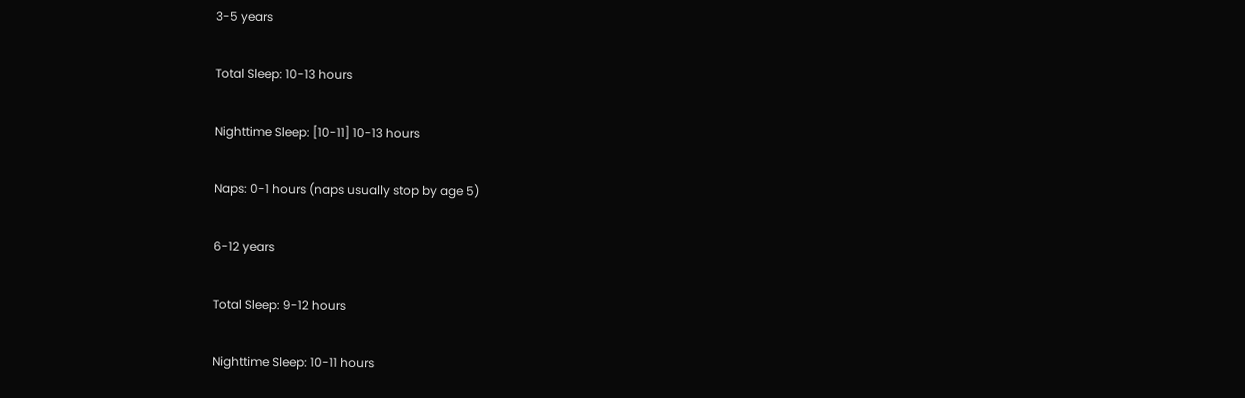3-5 years

Total Sleep: 10-13 hours

Nighttime Sleep: [10-11] 10-13 hours

Naps: 0-1 hours (naps usually stop by age 5)

6-12 years

Total Sleep: 9-12 hours

Nighttime Sleep: 10-11 hours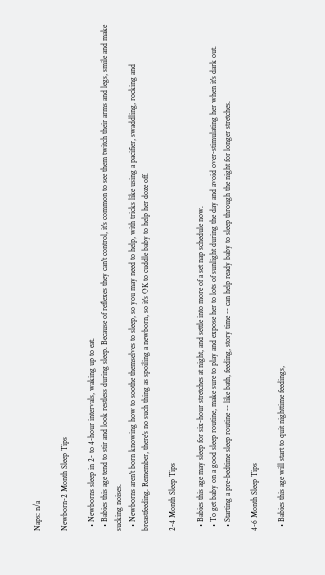Naps: n/a

Newborn-2 Month Sleep Tips

  • Newborns sleep in 2- to 4-hour intervals, waking up to eat.
  • Babies this age tend to stir and look restless during sleep. Because of reflexes they can't control, it's common to see them twitch their arms and legs, smile and make sucking noises.
  • Newborns aren't born knowing how to soothe themselves to sleep, so you may need to help, with tricks like using a pacifier, swaddling, rocking and breastfeeding. Remember, there's no such thing as spoiling a newborn, so it's OK to cuddle baby to help her doze off.

2-4 Month Sleep Tips

  • Babies this age may sleep for six-hour stretches at night, and settle into more of a set nap schedule now.
  • To get baby on a good sleep routine, make sure to play and expose her to lots of sunlight during the day and avoid over-stimulating her when it's dark out.
  • Starting a pre-bedtime sleep routine -- like bath, feeding, story time -- can help ready baby to sleep through the night for longer stretches.

4-6 Month Sleep Tips

  • Babies this age will start to quit nighttime feedings,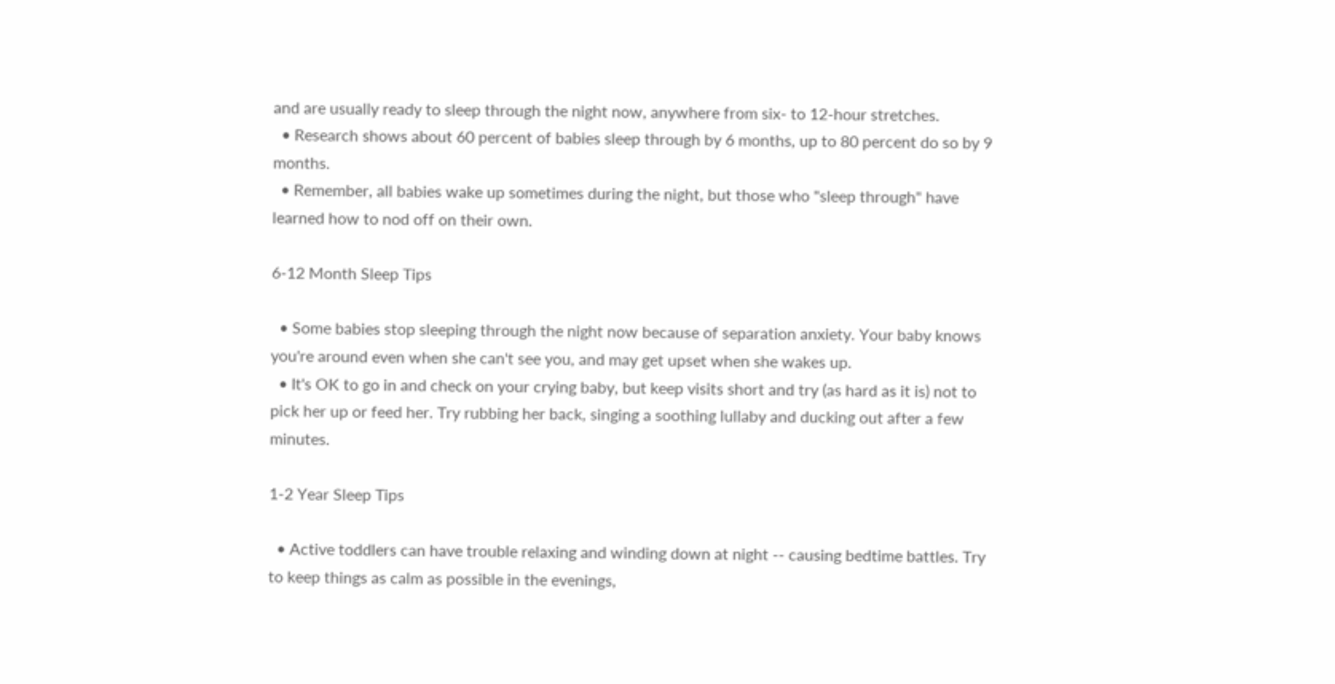and are usually ready to sleep through the night now, anywhere from six- to 12-hour stretches.
  • Research shows about 60 percent of babies sleep through by 6 months, up to 80 percent do so by 9 months.
  • Remember, all babies wake up sometimes during the night, but those who "sleep through" have learned how to nod off on their own.

6-12 Month Sleep Tips

  • Some babies stop sleeping through the night now because of separation anxiety. Your baby knows you're around even when she can't see you, and may get upset when she wakes up.
  • It's OK to go in and check on your crying baby, but keep visits short and try (as hard as it is) not to pick her up or feed her. Try rubbing her back, singing a soothing lullaby and ducking out after a few minutes.

1-2 Year Sleep Tips

  • Active toddlers can have trouble relaxing and winding down at night -- causing bedtime battles. Try to keep things as calm as possible in the evenings,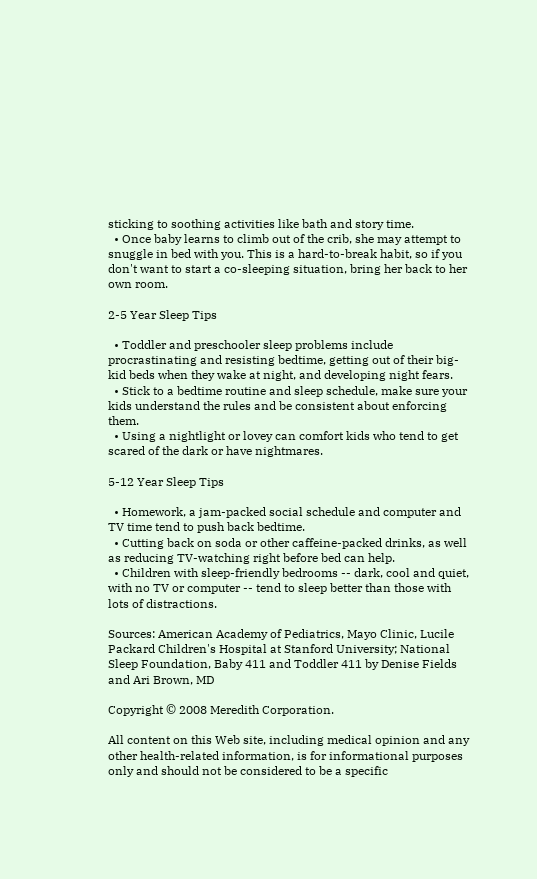sticking to soothing activities like bath and story time.
  • Once baby learns to climb out of the crib, she may attempt to snuggle in bed with you. This is a hard-to-break habit, so if you don't want to start a co-sleeping situation, bring her back to her own room.

2-5 Year Sleep Tips

  • Toddler and preschooler sleep problems include procrastinating and resisting bedtime, getting out of their big-kid beds when they wake at night, and developing night fears.
  • Stick to a bedtime routine and sleep schedule, make sure your kids understand the rules and be consistent about enforcing them.
  • Using a nightlight or lovey can comfort kids who tend to get scared of the dark or have nightmares.

5-12 Year Sleep Tips

  • Homework, a jam-packed social schedule and computer and TV time tend to push back bedtime.
  • Cutting back on soda or other caffeine-packed drinks, as well as reducing TV-watching right before bed can help.
  • Children with sleep-friendly bedrooms -- dark, cool and quiet, with no TV or computer -- tend to sleep better than those with lots of distractions.

Sources: American Academy of Pediatrics, Mayo Clinic, Lucile Packard Children's Hospital at Stanford University; National Sleep Foundation, Baby 411 and Toddler 411 by Denise Fields and Ari Brown, MD

Copyright © 2008 Meredith Corporation.

All content on this Web site, including medical opinion and any other health-related information, is for informational purposes only and should not be considered to be a specific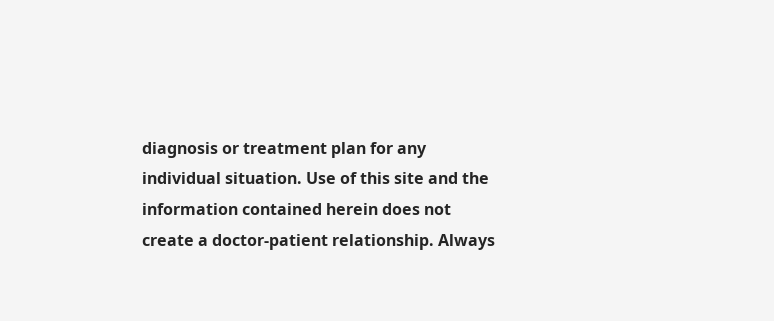diagnosis or treatment plan for any individual situation. Use of this site and the information contained herein does not create a doctor-patient relationship. Always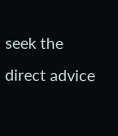seek the direct advice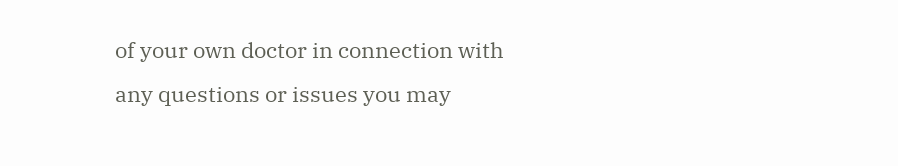of your own doctor in connection with any questions or issues you may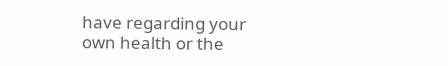have regarding your own health or the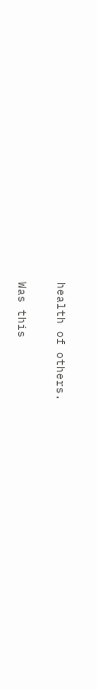health of others.

Was this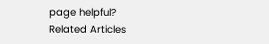page helpful?
Related Articles